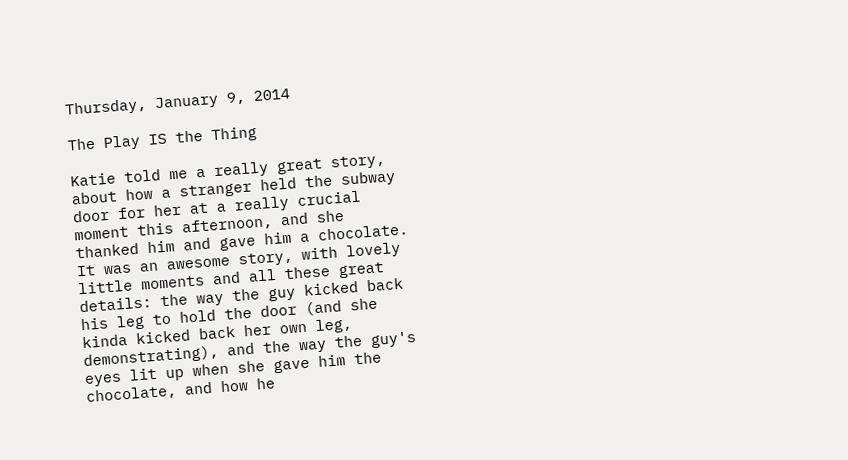Thursday, January 9, 2014

The Play IS the Thing

Katie told me a really great story, about how a stranger held the subway door for her at a really crucial moment this afternoon, and she thanked him and gave him a chocolate.  It was an awesome story, with lovely little moments and all these great details: the way the guy kicked back his leg to hold the door (and she kinda kicked back her own leg, demonstrating), and the way the guy's eyes lit up when she gave him the chocolate, and how he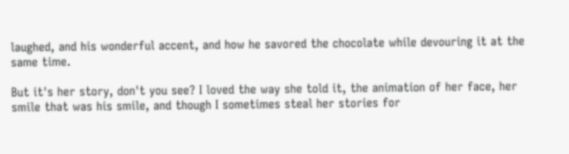laughed, and his wonderful accent, and how he savored the chocolate while devouring it at the same time.

But it's her story, don't you see? I loved the way she told it, the animation of her face, her smile that was his smile, and though I sometimes steal her stories for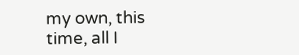my own, this time, all I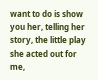want to do is show you her, telling her story, the little play she acted out for me,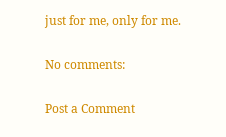just for me, only for me.

No comments:

Post a Comment